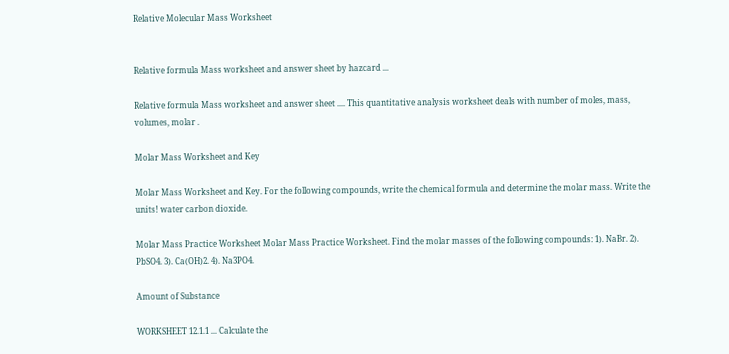Relative Molecular Mass Worksheet


Relative formula Mass worksheet and answer sheet by hazcard ...

Relative formula Mass worksheet and answer sheet .... This quantitative analysis worksheet deals with number of moles, mass, volumes, molar .

Molar Mass Worksheet and Key

Molar Mass Worksheet and Key. For the following compounds, write the chemical formula and determine the molar mass. Write the units! water carbon dioxide.

Molar Mass Practice Worksheet Molar Mass Practice Worksheet. Find the molar masses of the following compounds: 1). NaBr. 2). PbSO4. 3). Ca(OH)2. 4). Na3PO4.

Amount of Substance

WORKSHEET 12.1.1 ... Calculate the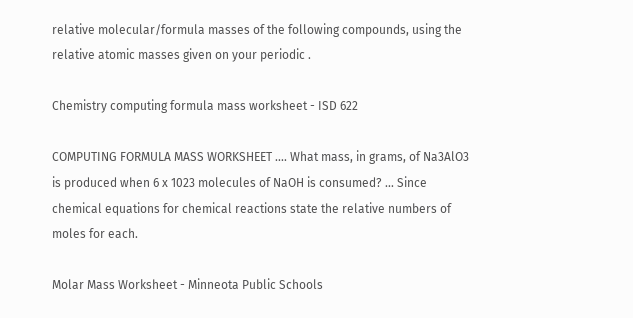relative molecular/formula masses of the following compounds, using the relative atomic masses given on your periodic .

Chemistry computing formula mass worksheet - ISD 622

COMPUTING FORMULA MASS WORKSHEET .... What mass, in grams, of Na3AlO3 is produced when 6 x 1023 molecules of NaOH is consumed? ... Since chemical equations for chemical reactions state the relative numbers of moles for each.

Molar Mass Worksheet - Minneota Public Schools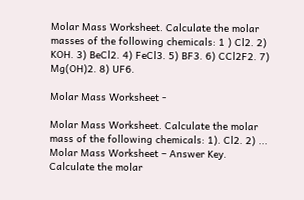Molar Mass Worksheet. Calculate the molar masses of the following chemicals: 1 ) Cl2. 2) KOH. 3) BeCl2. 4) FeCl3. 5) BF3. 6) CCl2F2. 7) Mg(OH)2. 8) UF6.

Molar Mass Worksheet -

Molar Mass Worksheet. Calculate the molar mass of the following chemicals: 1). Cl2. 2) ... Molar Mass Worksheet – Answer Key. Calculate the molar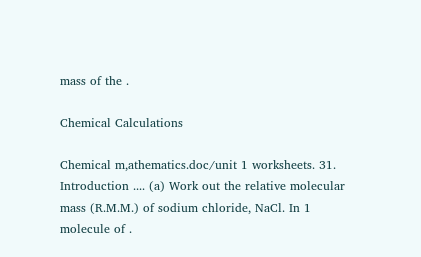mass of the .

Chemical Calculations

Chemical m,athematics.doc/unit 1 worksheets. 31. Introduction .... (a) Work out the relative molecular mass (R.M.M.) of sodium chloride, NaCl. In 1 molecule of .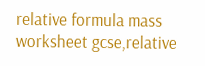relative formula mass worksheet gcse,relative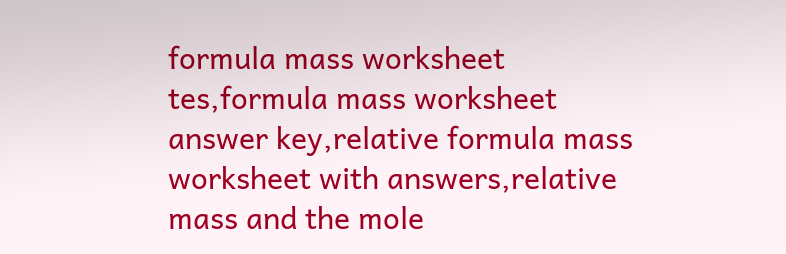formula mass worksheet tes,formula mass worksheet answer key,relative formula mass worksheet with answers,relative mass and the mole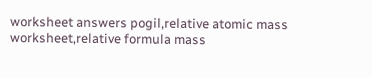worksheet answers pogil,relative atomic mass worksheet,relative formula mass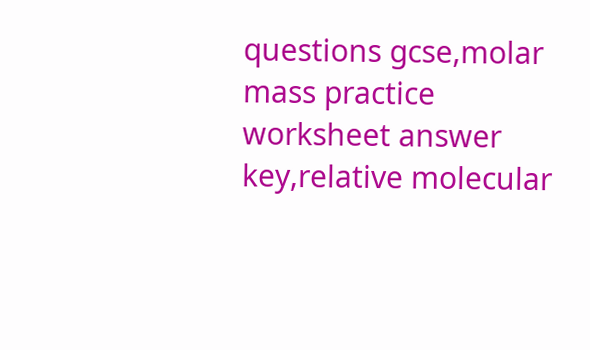questions gcse,molar mass practice worksheet answer key,relative molecular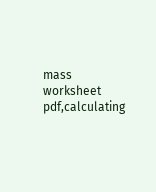mass worksheet pdf,calculating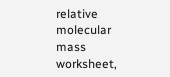relative molecular mass worksheet,